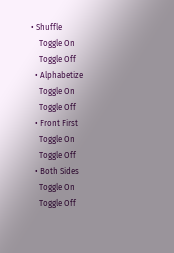• Shuffle
    Toggle On
    Toggle Off
  • Alphabetize
    Toggle On
    Toggle Off
  • Front First
    Toggle On
    Toggle Off
  • Both Sides
    Toggle On
    Toggle Off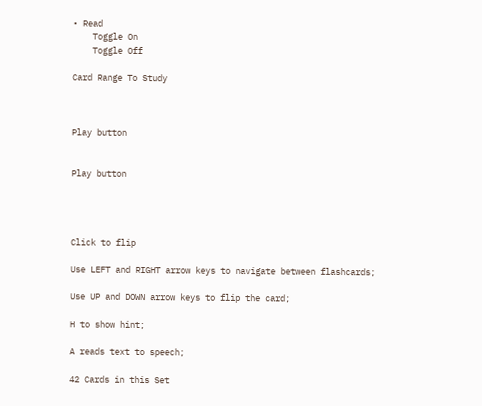• Read
    Toggle On
    Toggle Off

Card Range To Study



Play button


Play button




Click to flip

Use LEFT and RIGHT arrow keys to navigate between flashcards;

Use UP and DOWN arrow keys to flip the card;

H to show hint;

A reads text to speech;

42 Cards in this Set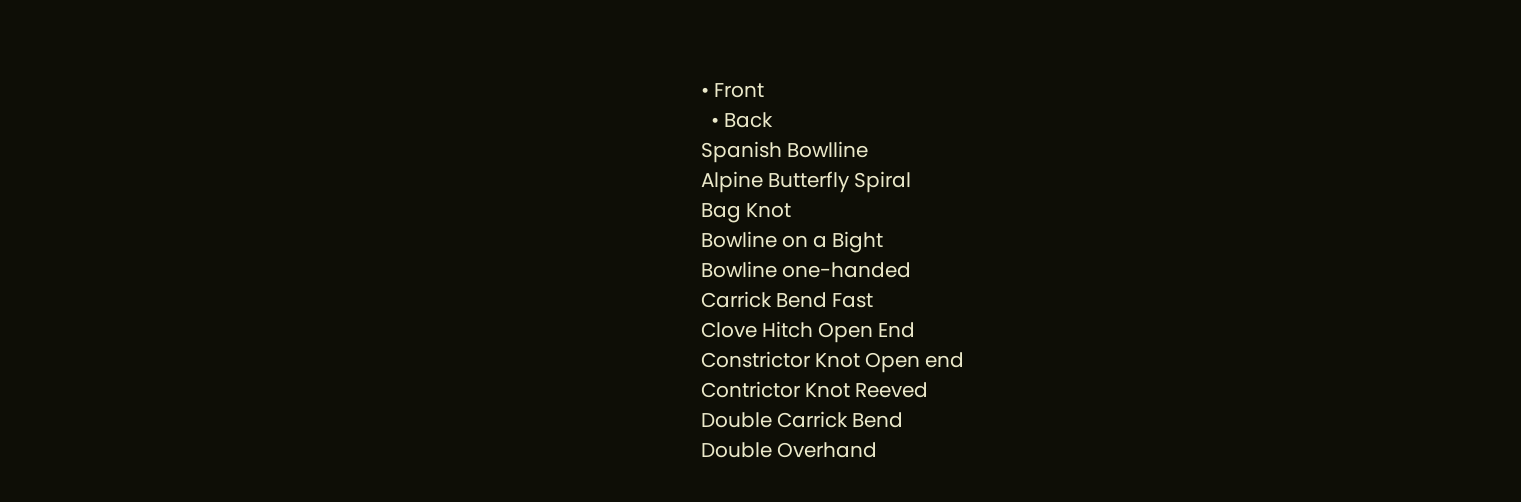• Front
  • Back
Spanish Bowlline
Alpine Butterfly Spiral
Bag Knot
Bowline on a Bight
Bowline one-handed
Carrick Bend Fast
Clove Hitch Open End
Constrictor Knot Open end
Contrictor Knot Reeved
Double Carrick Bend
Double Overhand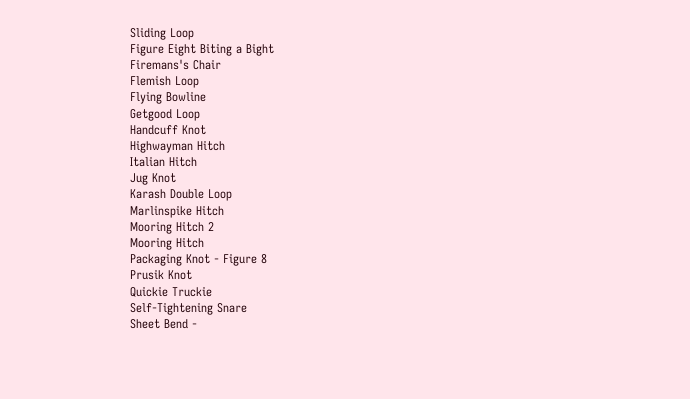Sliding Loop
Figure Eight Biting a Bight
Firemans's Chair
Flemish Loop
Flying Bowline
Getgood Loop
Handcuff Knot
Highwayman Hitch
Italian Hitch
Jug Knot
Karash Double Loop
Marlinspike Hitch
Mooring Hitch 2
Mooring Hitch
Packaging Knot - Figure 8
Prusik Knot
Quickie Truckie
Self-Tightening Snare
Sheet Bend -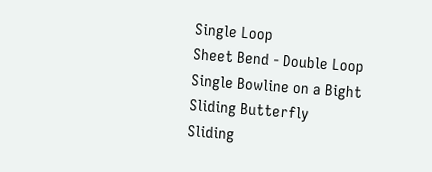Single Loop
Sheet Bend - Double Loop
Single Bowline on a Bight
Sliding Butterfly
Sliding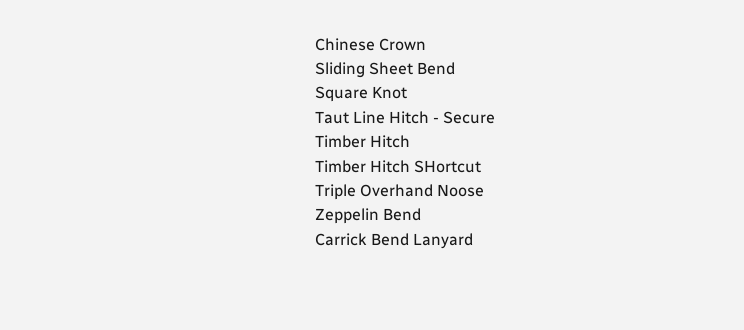Chinese Crown
Sliding Sheet Bend
Square Knot
Taut Line Hitch - Secure
Timber Hitch
Timber Hitch SHortcut
Triple Overhand Noose
Zeppelin Bend
Carrick Bend Lanyard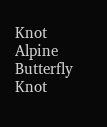Knot
Alpine Butterfly Knot